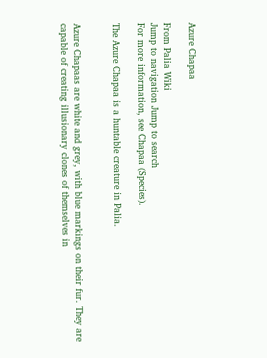Azure Chapaa

From Palia Wiki
Jump to navigation Jump to search
For more information, see Chapaa (Species).

The Azure Chapaa is a huntable creature in Palia.


Azure Chapaas are white and grey, with blue markings on their fur. They are capable of creating illusionary clones of themselves in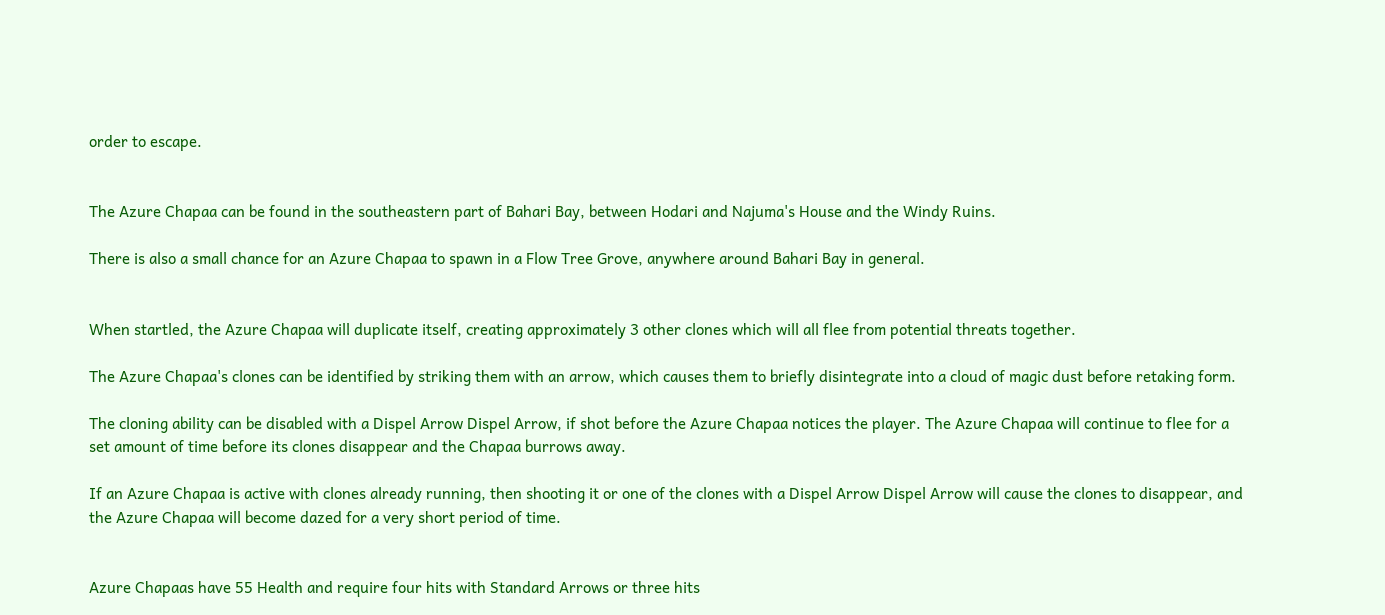order to escape.


The Azure Chapaa can be found in the southeastern part of Bahari Bay, between Hodari and Najuma's House and the Windy Ruins.

There is also a small chance for an Azure Chapaa to spawn in a Flow Tree Grove, anywhere around Bahari Bay in general.


When startled, the Azure Chapaa will duplicate itself, creating approximately 3 other clones which will all flee from potential threats together.

The Azure Chapaa's clones can be identified by striking them with an arrow, which causes them to briefly disintegrate into a cloud of magic dust before retaking form.

The cloning ability can be disabled with a Dispel Arrow Dispel Arrow, if shot before the Azure Chapaa notices the player. The Azure Chapaa will continue to flee for a set amount of time before its clones disappear and the Chapaa burrows away.

If an Azure Chapaa is active with clones already running, then shooting it or one of the clones with a Dispel Arrow Dispel Arrow will cause the clones to disappear, and the Azure Chapaa will become dazed for a very short period of time.


Azure Chapaas have 55 Health and require four hits with Standard Arrows or three hits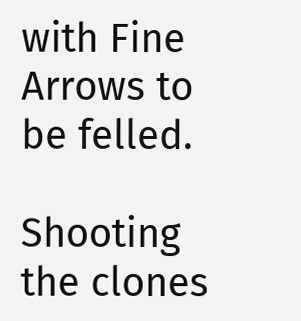with Fine Arrows to be felled.

Shooting the clones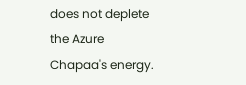does not deplete the Azure Chapaa's energy.